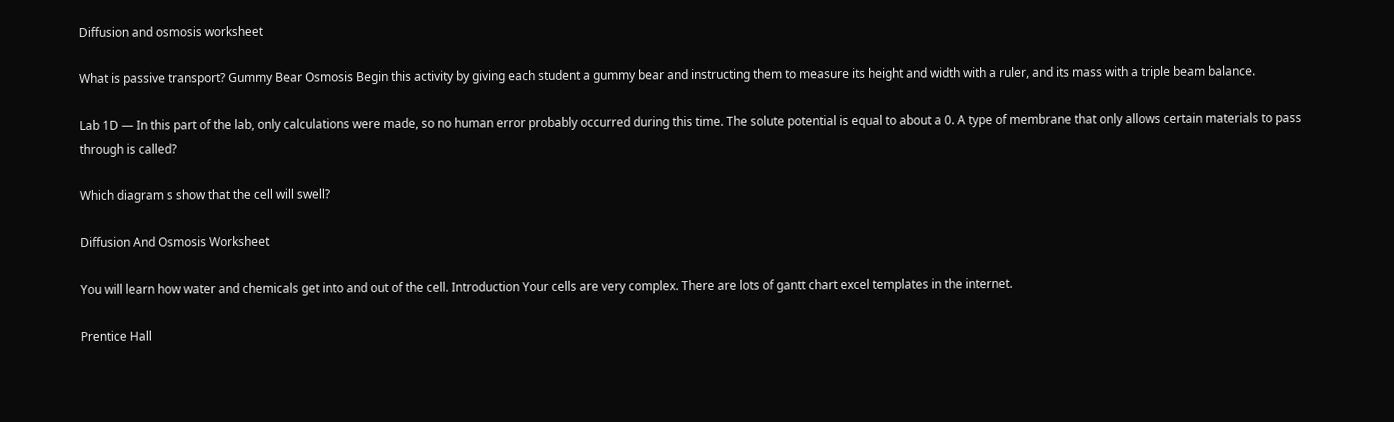Diffusion and osmosis worksheet

What is passive transport? Gummy Bear Osmosis Begin this activity by giving each student a gummy bear and instructing them to measure its height and width with a ruler, and its mass with a triple beam balance.

Lab 1D — In this part of the lab, only calculations were made, so no human error probably occurred during this time. The solute potential is equal to about a 0. A type of membrane that only allows certain materials to pass through is called?

Which diagram s show that the cell will swell?

Diffusion And Osmosis Worksheet

You will learn how water and chemicals get into and out of the cell. Introduction Your cells are very complex. There are lots of gantt chart excel templates in the internet.

Prentice Hall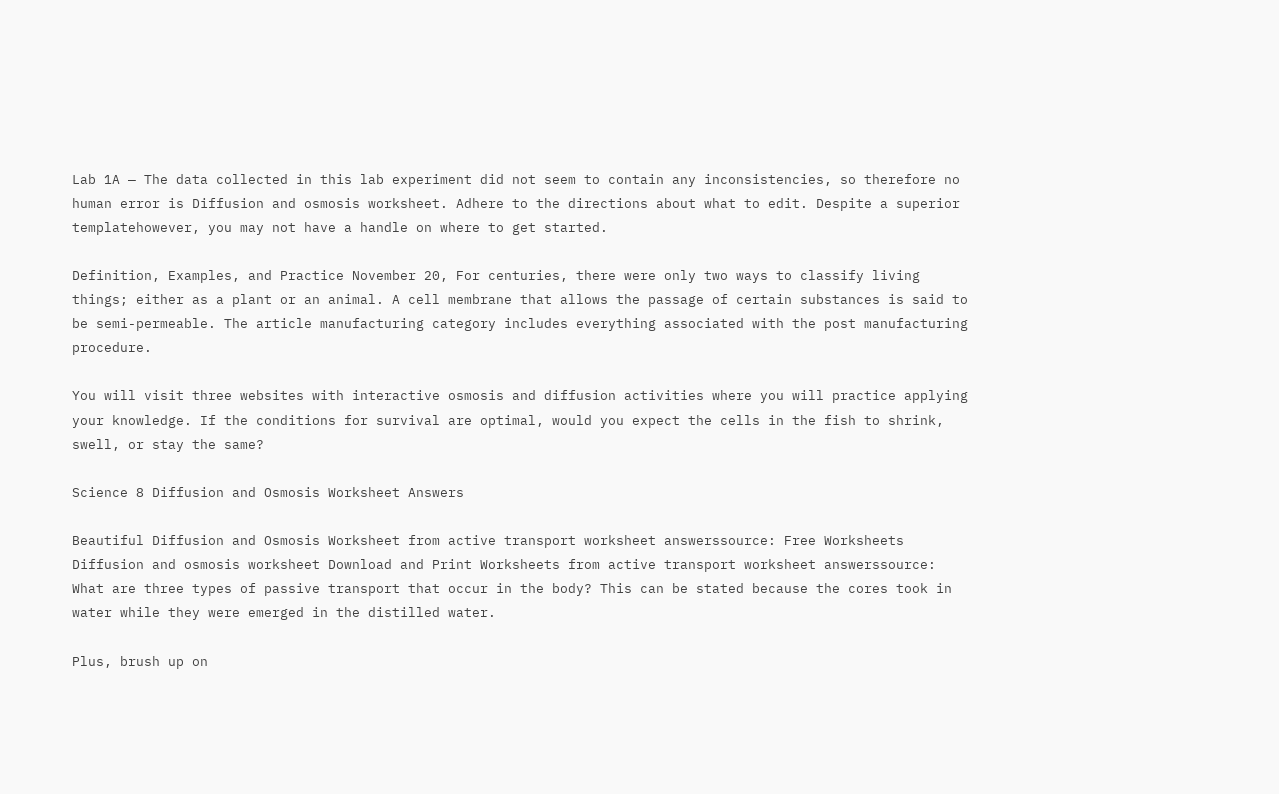Lab 1A — The data collected in this lab experiment did not seem to contain any inconsistencies, so therefore no human error is Diffusion and osmosis worksheet. Adhere to the directions about what to edit. Despite a superior templatehowever, you may not have a handle on where to get started.

Definition, Examples, and Practice November 20, For centuries, there were only two ways to classify living things; either as a plant or an animal. A cell membrane that allows the passage of certain substances is said to be semi-permeable. The article manufacturing category includes everything associated with the post manufacturing procedure.

You will visit three websites with interactive osmosis and diffusion activities where you will practice applying your knowledge. If the conditions for survival are optimal, would you expect the cells in the fish to shrink, swell, or stay the same?

Science 8 Diffusion and Osmosis Worksheet Answers

Beautiful Diffusion and Osmosis Worksheet from active transport worksheet answerssource: Free Worksheets Diffusion and osmosis worksheet Download and Print Worksheets from active transport worksheet answerssource: What are three types of passive transport that occur in the body? This can be stated because the cores took in water while they were emerged in the distilled water.

Plus, brush up on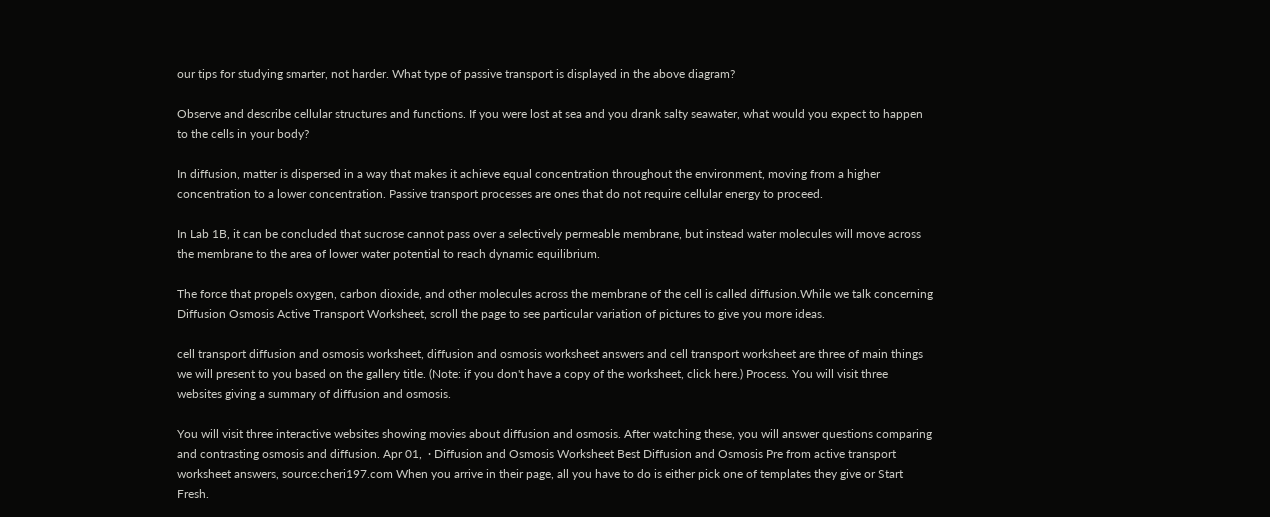our tips for studying smarter, not harder. What type of passive transport is displayed in the above diagram?

Observe and describe cellular structures and functions. If you were lost at sea and you drank salty seawater, what would you expect to happen to the cells in your body?

In diffusion, matter is dispersed in a way that makes it achieve equal concentration throughout the environment, moving from a higher concentration to a lower concentration. Passive transport processes are ones that do not require cellular energy to proceed.

In Lab 1B, it can be concluded that sucrose cannot pass over a selectively permeable membrane, but instead water molecules will move across the membrane to the area of lower water potential to reach dynamic equilibrium.

The force that propels oxygen, carbon dioxide, and other molecules across the membrane of the cell is called diffusion.While we talk concerning Diffusion Osmosis Active Transport Worksheet, scroll the page to see particular variation of pictures to give you more ideas.

cell transport diffusion and osmosis worksheet, diffusion and osmosis worksheet answers and cell transport worksheet are three of main things we will present to you based on the gallery title. (Note: if you don't have a copy of the worksheet, click here.) Process. You will visit three websites giving a summary of diffusion and osmosis.

You will visit three interactive websites showing movies about diffusion and osmosis. After watching these, you will answer questions comparing and contrasting osmosis and diffusion. Apr 01,  · Diffusion and Osmosis Worksheet Best Diffusion and Osmosis Pre from active transport worksheet answers, source:cheri197.com When you arrive in their page, all you have to do is either pick one of templates they give or Start Fresh.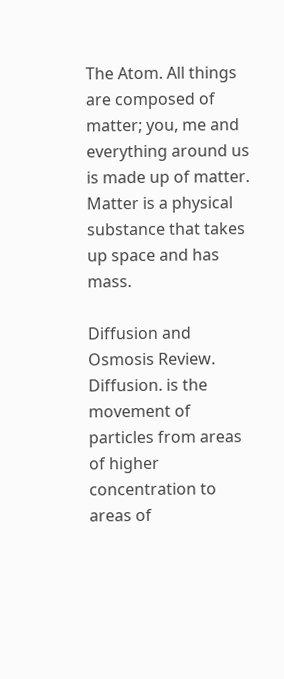The Atom. All things are composed of matter; you, me and everything around us is made up of matter. Matter is a physical substance that takes up space and has mass.

Diffusion and Osmosis Review. Diffusion. is the movement of particles from areas of higher concentration to areas of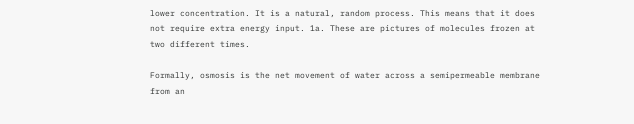lower concentration. It is a natural, random process. This means that it does not require extra energy input. 1a. These are pictures of molecules frozen at two different times.

Formally, osmosis is the net movement of water across a semipermeable membrane from an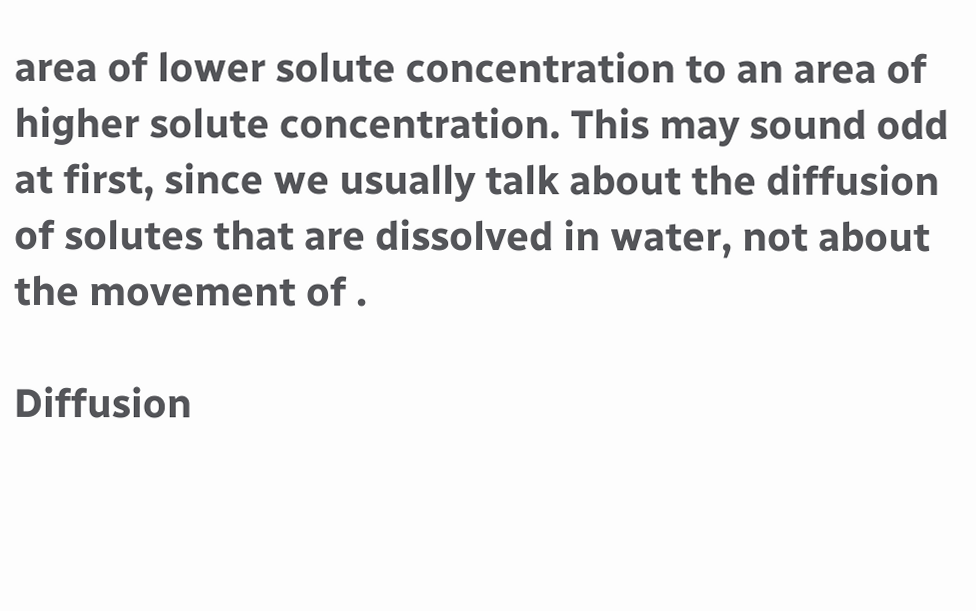area of lower solute concentration to an area of higher solute concentration. This may sound odd at first, since we usually talk about the diffusion of solutes that are dissolved in water, not about the movement of .

Diffusion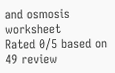and osmosis worksheet
Rated 0/5 based on 49 review